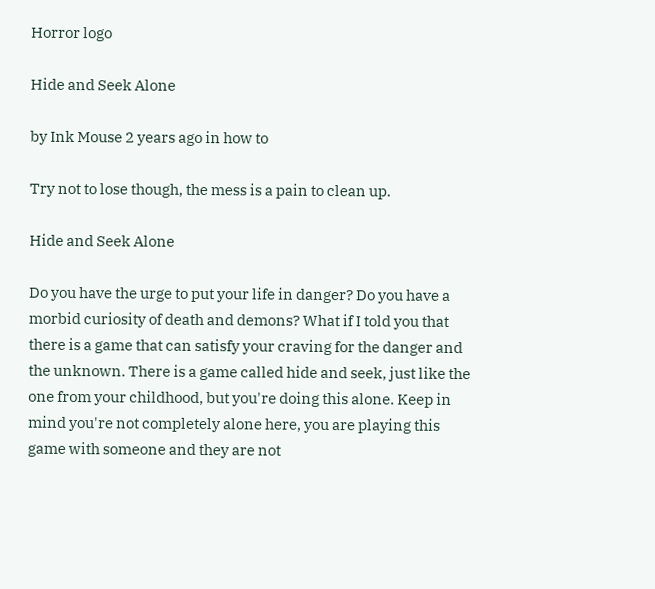Horror logo

Hide and Seek Alone

by Ink Mouse 2 years ago in how to

Try not to lose though, the mess is a pain to clean up.

Hide and Seek Alone

Do you have the urge to put your life in danger? Do you have a morbid curiosity of death and demons? What if I told you that there is a game that can satisfy your craving for the danger and the unknown. There is a game called hide and seek, just like the one from your childhood, but you're doing this alone. Keep in mind you're not completely alone here, you are playing this game with someone and they are not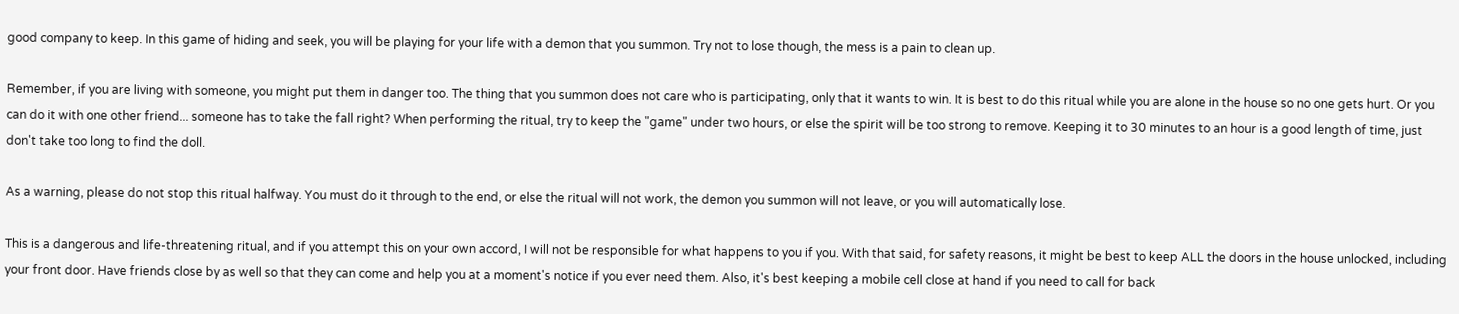good company to keep. In this game of hiding and seek, you will be playing for your life with a demon that you summon. Try not to lose though, the mess is a pain to clean up.

Remember, if you are living with someone, you might put them in danger too. The thing that you summon does not care who is participating, only that it wants to win. It is best to do this ritual while you are alone in the house so no one gets hurt. Or you can do it with one other friend... someone has to take the fall right? When performing the ritual, try to keep the "game" under two hours, or else the spirit will be too strong to remove. Keeping it to 30 minutes to an hour is a good length of time, just don't take too long to find the doll.

As a warning, please do not stop this ritual halfway. You must do it through to the end, or else the ritual will not work, the demon you summon will not leave, or you will automatically lose.

This is a dangerous and life-threatening ritual, and if you attempt this on your own accord, I will not be responsible for what happens to you if you. With that said, for safety reasons, it might be best to keep ALL the doors in the house unlocked, including your front door. Have friends close by as well so that they can come and help you at a moment's notice if you ever need them. Also, it's best keeping a mobile cell close at hand if you need to call for back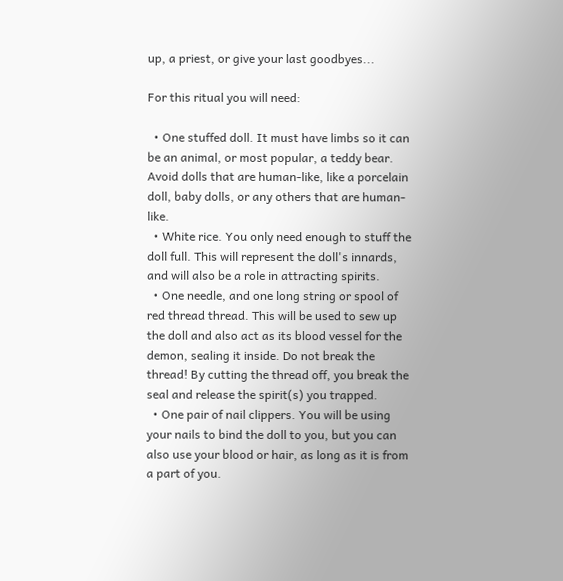up, a priest, or give your last goodbyes...

For this ritual you will need:

  • One stuffed doll. It must have limbs so it can be an animal, or most popular, a teddy bear. Avoid dolls that are human-like, like a porcelain doll, baby dolls, or any others that are human-like.
  • White rice. You only need enough to stuff the doll full. This will represent the doll's innards, and will also be a role in attracting spirits.
  • One needle, and one long string or spool of red thread thread. This will be used to sew up the doll and also act as its blood vessel for the demon, sealing it inside. Do not break the thread! By cutting the thread off, you break the seal and release the spirit(s) you trapped.
  • One pair of nail clippers. You will be using your nails to bind the doll to you, but you can also use your blood or hair, as long as it is from a part of you.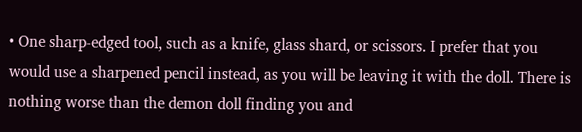• One sharp-edged tool, such as a knife, glass shard, or scissors. I prefer that you would use a sharpened pencil instead, as you will be leaving it with the doll. There is nothing worse than the demon doll finding you and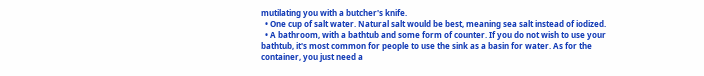mutilating you with a butcher's knife.
  • One cup of salt water. Natural salt would be best, meaning sea salt instead of iodized.
  • A bathroom, with a bathtub and some form of counter. If you do not wish to use your bathtub, it's most common for people to use the sink as a basin for water. As for the container, you just need a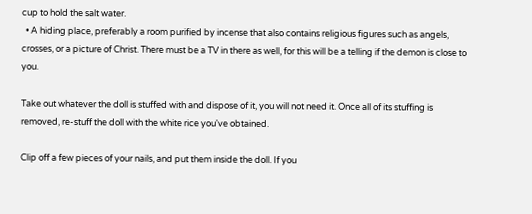cup to hold the salt water.
  • A hiding place, preferably a room purified by incense that also contains religious figures such as angels, crosses, or a picture of Christ. There must be a TV in there as well, for this will be a telling if the demon is close to you.

Take out whatever the doll is stuffed with and dispose of it, you will not need it. Once all of its stuffing is removed, re-stuff the doll with the white rice you've obtained.

Clip off a few pieces of your nails, and put them inside the doll. If you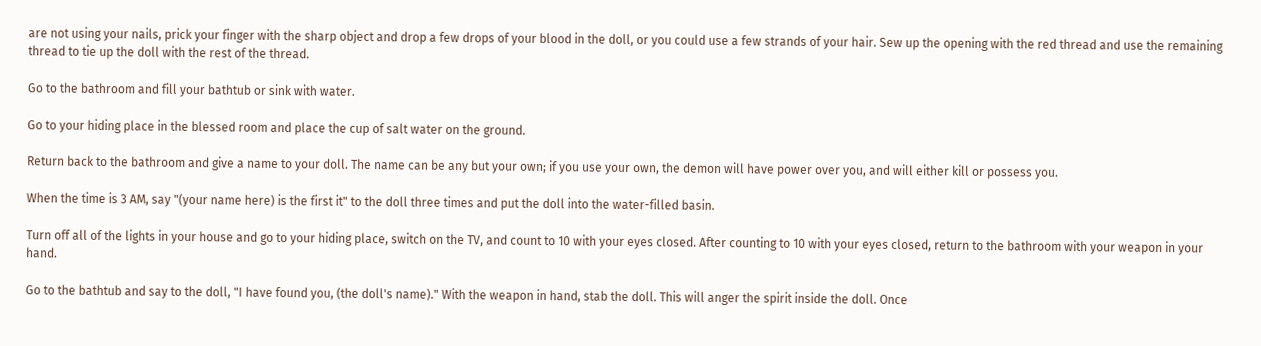are not using your nails, prick your finger with the sharp object and drop a few drops of your blood in the doll, or you could use a few strands of your hair. Sew up the opening with the red thread and use the remaining thread to tie up the doll with the rest of the thread.

Go to the bathroom and fill your bathtub or sink with water.

Go to your hiding place in the blessed room and place the cup of salt water on the ground.

Return back to the bathroom and give a name to your doll. The name can be any but your own; if you use your own, the demon will have power over you, and will either kill or possess you.

When the time is 3 AM, say "(your name here) is the first it" to the doll three times and put the doll into the water-filled basin.

Turn off all of the lights in your house and go to your hiding place, switch on the TV, and count to 10 with your eyes closed. After counting to 10 with your eyes closed, return to the bathroom with your weapon in your hand.

Go to the bathtub and say to the doll, "I have found you, (the doll's name)." With the weapon in hand, stab the doll. This will anger the spirit inside the doll. Once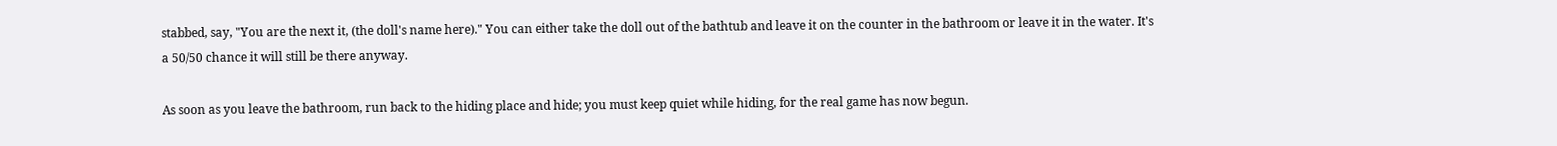stabbed, say, "You are the next it, (the doll's name here)." You can either take the doll out of the bathtub and leave it on the counter in the bathroom or leave it in the water. It's a 50/50 chance it will still be there anyway.

As soon as you leave the bathroom, run back to the hiding place and hide; you must keep quiet while hiding, for the real game has now begun.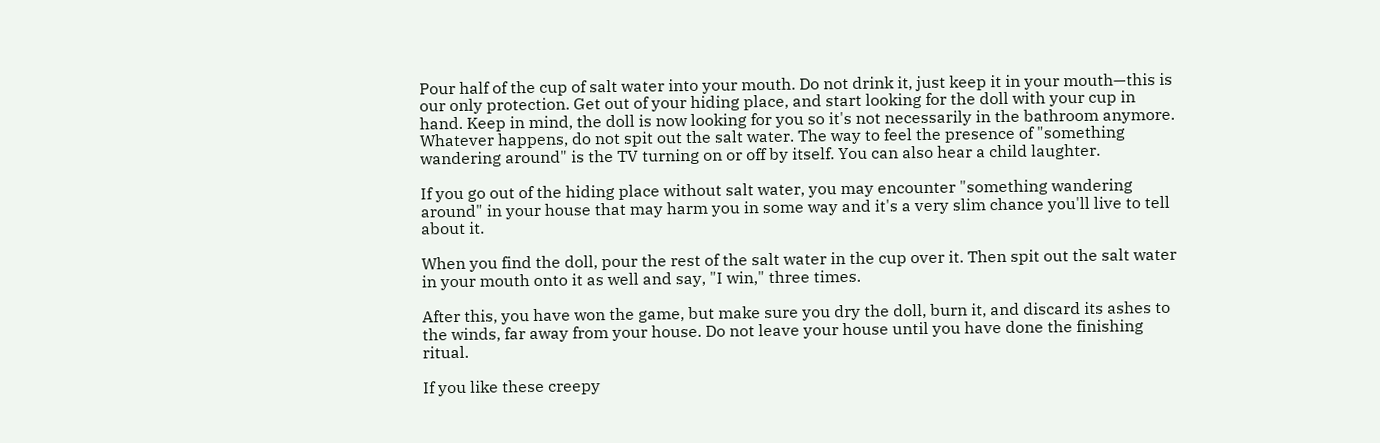Pour half of the cup of salt water into your mouth. Do not drink it, just keep it in your mouth—this is our only protection. Get out of your hiding place, and start looking for the doll with your cup in hand. Keep in mind, the doll is now looking for you so it's not necessarily in the bathroom anymore. Whatever happens, do not spit out the salt water. The way to feel the presence of "something wandering around" is the TV turning on or off by itself. You can also hear a child laughter.

If you go out of the hiding place without salt water, you may encounter "something wandering around" in your house that may harm you in some way and it's a very slim chance you'll live to tell about it.

When you find the doll, pour the rest of the salt water in the cup over it. Then spit out the salt water in your mouth onto it as well and say, "I win," three times.

After this, you have won the game, but make sure you dry the doll, burn it, and discard its ashes to the winds, far away from your house. Do not leave your house until you have done the finishing ritual.

If you like these creepy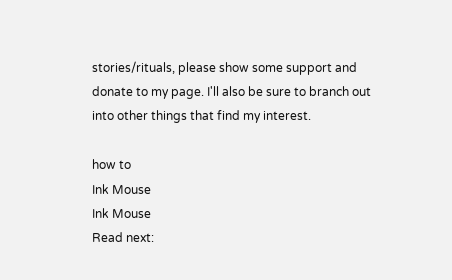stories/rituals, please show some support and donate to my page. I'll also be sure to branch out into other things that find my interest.

how to
Ink Mouse
Ink Mouse
Read next: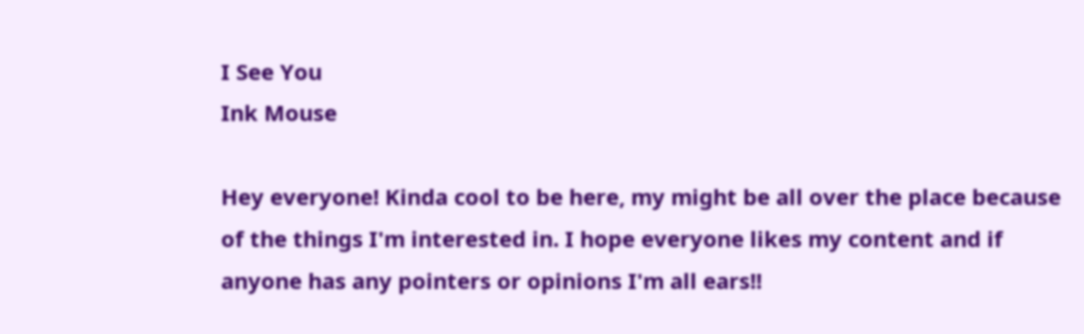I See You
Ink Mouse

Hey everyone! Kinda cool to be here, my might be all over the place because of the things I'm interested in. I hope everyone likes my content and if anyone has any pointers or opinions I'm all ears!!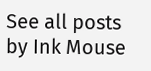See all posts by Ink Mouse